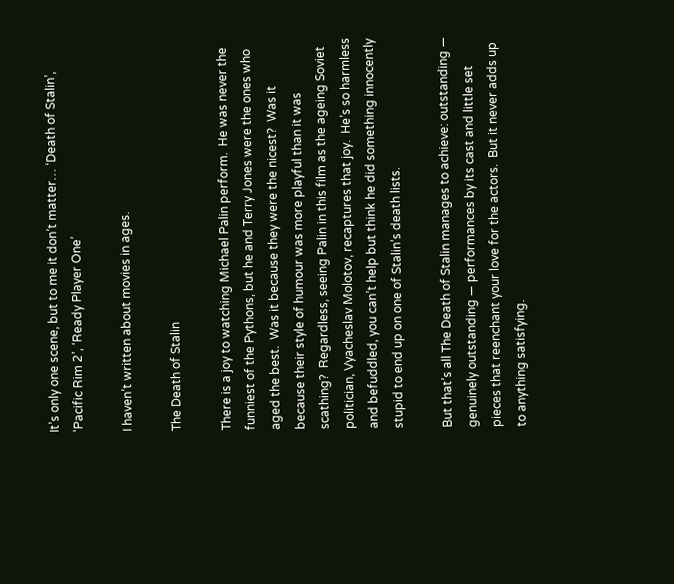It’s only one scene, but to me it don’t matter… ‘Death of Stalin’, ‘Pacific Rim 2’, ‘Ready Player One’

I haven’t written about movies in ages.

The Death of Stalin

There is a joy to watching Michael Palin perform.  He was never the funniest of the Pythons, but he and Terry Jones were the ones who aged the best.  Was it because they were the nicest?  Was it because their style of humour was more playful than it was scathing?  Regardless, seeing Palin in this film as the ageing Soviet politician, Vyacheslav Molotov, recaptures that joy.  He’s so harmless and befuddled, you can’t help but think he did something innocently stupid to end up on one of Stalin’s death lists.

But that’s all The Death of Stalin manages to achieve: outstanding — genuinely outstanding — performances by its cast and little set pieces that reenchant your love for the actors.  But it never adds up to anything satisfying.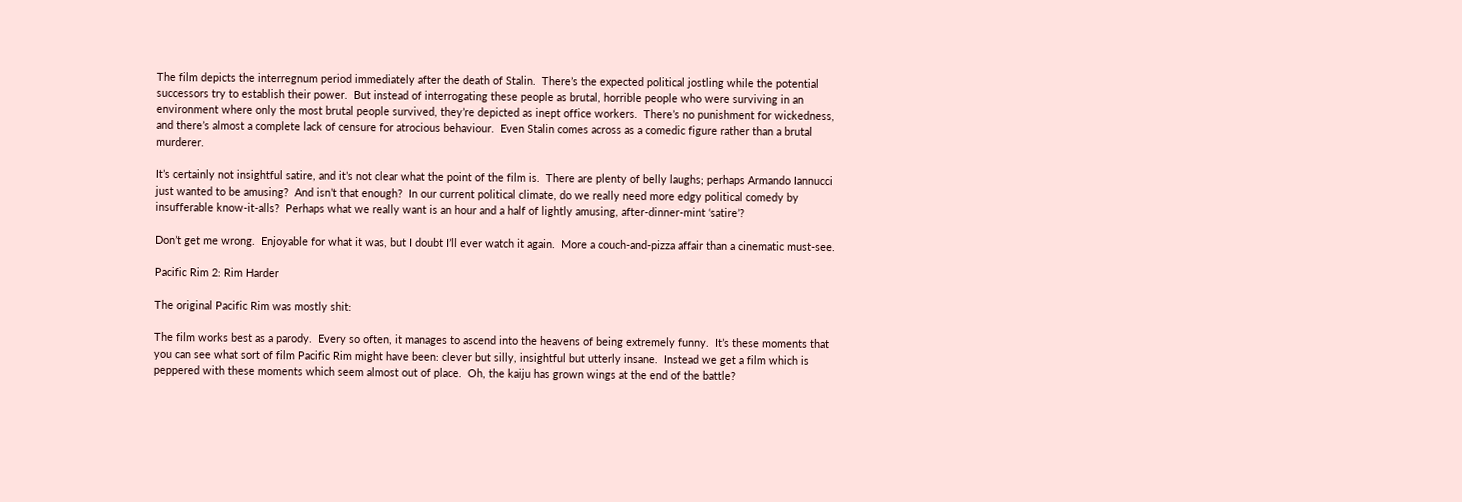The film depicts the interregnum period immediately after the death of Stalin.  There’s the expected political jostling while the potential successors try to establish their power.  But instead of interrogating these people as brutal, horrible people who were surviving in an environment where only the most brutal people survived, they’re depicted as inept office workers.  There’s no punishment for wickedness, and there’s almost a complete lack of censure for atrocious behaviour.  Even Stalin comes across as a comedic figure rather than a brutal murderer.

It’s certainly not insightful satire, and it’s not clear what the point of the film is.  There are plenty of belly laughs; perhaps Armando Iannucci just wanted to be amusing?  And isn’t that enough?  In our current political climate, do we really need more edgy political comedy by insufferable know-it-alls?  Perhaps what we really want is an hour and a half of lightly amusing, after-dinner-mint ‘satire’?

Don’t get me wrong.  Enjoyable for what it was, but I doubt I’ll ever watch it again.  More a couch-and-pizza affair than a cinematic must-see.

Pacific Rim 2: Rim Harder

The original Pacific Rim was mostly shit:

The film works best as a parody.  Every so often, it manages to ascend into the heavens of being extremely funny.  It’s these moments that you can see what sort of film Pacific Rim might have been: clever but silly, insightful but utterly insane.  Instead we get a film which is peppered with these moments which seem almost out of place.  Oh, the kaiju has grown wings at the end of the battle?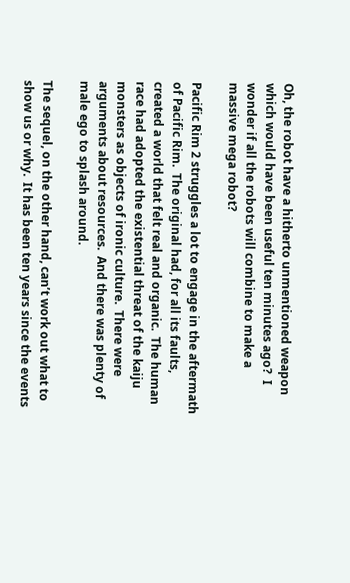Oh, the robot have a hitherto unmentioned weapon which would have been useful ten minutes ago?  I wonder if all the robots will combine to make a massive mega robot?

Pacific Rim 2 struggles a lot to engage in the aftermath of Pacific Rim.  The original had, for all its faults, created a world that felt real and organic.  The human race had adopted the existential threat of the kaiju monsters as objects of ironic culture.  There were arguments about resources.  And there was plenty of male ego to splash around.

The sequel, on the other hand, can’t work out what to show us or why.  It has been ten years since the events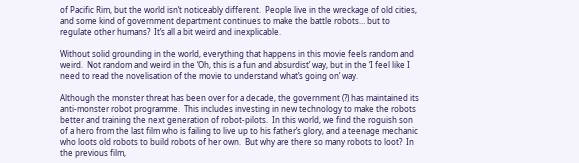of Pacific Rim, but the world isn’t noticeably different.  People live in the wreckage of old cities, and some kind of government department continues to make the battle robots… but to regulate other humans?  It’s all a bit weird and inexplicable.

Without solid grounding in the world, everything that happens in this movie feels random and weird.  Not random and weird in the ‘Oh, this is a fun and absurdist’ way, but in the ‘I feel like I need to read the novelisation of the movie to understand what’s going on’ way.

Although the monster threat has been over for a decade, the government (?) has maintained its anti-monster robot programme.  This includes investing in new technology to make the robots better and training the next generation of robot-pilots.  In this world, we find the roguish son of a hero from the last film who is failing to live up to his father’s glory, and a teenage mechanic who loots old robots to build robots of her own.  But why are there so many robots to loot?  In the previous film,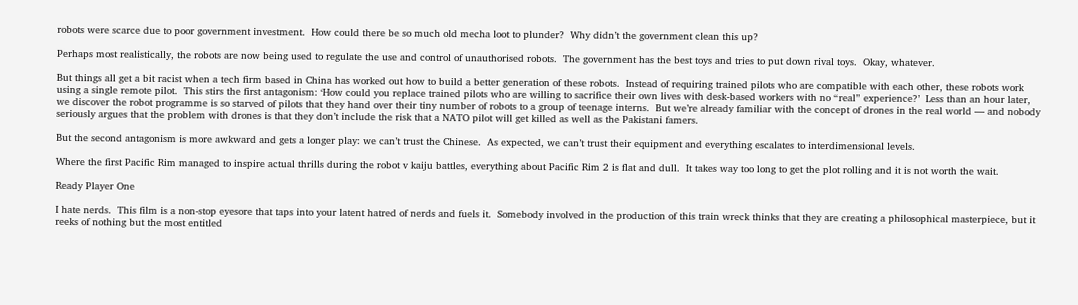robots were scarce due to poor government investment.  How could there be so much old mecha loot to plunder?  Why didn’t the government clean this up?

Perhaps most realistically, the robots are now being used to regulate the use and control of unauthorised robots.  The government has the best toys and tries to put down rival toys.  Okay, whatever.

But things all get a bit racist when a tech firm based in China has worked out how to build a better generation of these robots.  Instead of requiring trained pilots who are compatible with each other, these robots work using a single remote pilot.  This stirs the first antagonism: ‘How could you replace trained pilots who are willing to sacrifice their own lives with desk-based workers with no “real” experience?’  Less than an hour later, we discover the robot programme is so starved of pilots that they hand over their tiny number of robots to a group of teenage interns.  But we’re already familiar with the concept of drones in the real world — and nobody seriously argues that the problem with drones is that they don’t include the risk that a NATO pilot will get killed as well as the Pakistani famers.

But the second antagonism is more awkward and gets a longer play: we can’t trust the Chinese.  As expected, we can’t trust their equipment and everything escalates to interdimensional levels.

Where the first Pacific Rim managed to inspire actual thrills during the robot v kaiju battles, everything about Pacific Rim 2 is flat and dull.  It takes way too long to get the plot rolling and it is not worth the wait.

Ready Player One

I hate nerds.  This film is a non-stop eyesore that taps into your latent hatred of nerds and fuels it.  Somebody involved in the production of this train wreck thinks that they are creating a philosophical masterpiece, but it reeks of nothing but the most entitled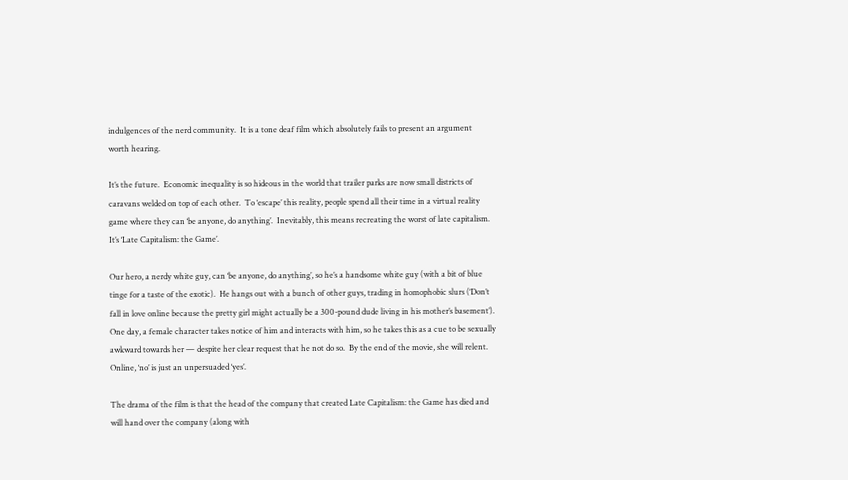indulgences of the nerd community.  It is a tone deaf film which absolutely fails to present an argument worth hearing.

It’s the future.  Economic inequality is so hideous in the world that trailer parks are now small districts of caravans welded on top of each other.  To ‘escape’ this reality, people spend all their time in a virtual reality game where they can ‘be anyone, do anything’.  Inevitably, this means recreating the worst of late capitalism.  It’s ‘Late Capitalism: the Game’.

Our hero, a nerdy white guy, can ‘be anyone, do anything’, so he’s a handsome white guy (with a bit of blue tinge for a taste of the exotic).  He hangs out with a bunch of other guys, trading in homophobic slurs (‘Don’t fall in love online because the pretty girl might actually be a 300-pound dude living in his mother’s basement’).  One day, a female character takes notice of him and interacts with him, so he takes this as a cue to be sexually awkward towards her — despite her clear request that he not do so.  By the end of the movie, she will relent.  Online, ‘no’ is just an unpersuaded ‘yes’.

The drama of the film is that the head of the company that created Late Capitalism: the Game has died and will hand over the company (along with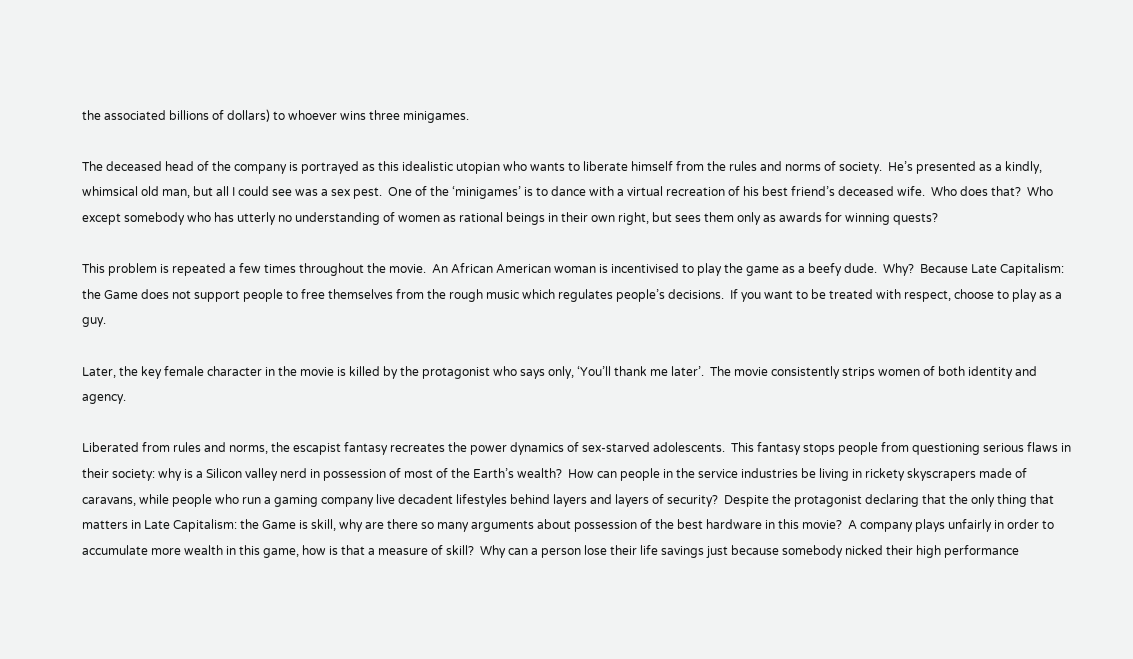the associated billions of dollars) to whoever wins three minigames.

The deceased head of the company is portrayed as this idealistic utopian who wants to liberate himself from the rules and norms of society.  He’s presented as a kindly, whimsical old man, but all I could see was a sex pest.  One of the ‘minigames’ is to dance with a virtual recreation of his best friend’s deceased wife.  Who does that?  Who except somebody who has utterly no understanding of women as rational beings in their own right, but sees them only as awards for winning quests?

This problem is repeated a few times throughout the movie.  An African American woman is incentivised to play the game as a beefy dude.  Why?  Because Late Capitalism: the Game does not support people to free themselves from the rough music which regulates people’s decisions.  If you want to be treated with respect, choose to play as a guy.

Later, the key female character in the movie is killed by the protagonist who says only, ‘You’ll thank me later’.  The movie consistently strips women of both identity and agency.

Liberated from rules and norms, the escapist fantasy recreates the power dynamics of sex-starved adolescents.  This fantasy stops people from questioning serious flaws in their society: why is a Silicon valley nerd in possession of most of the Earth’s wealth?  How can people in the service industries be living in rickety skyscrapers made of caravans, while people who run a gaming company live decadent lifestyles behind layers and layers of security?  Despite the protagonist declaring that the only thing that matters in Late Capitalism: the Game is skill, why are there so many arguments about possession of the best hardware in this movie?  A company plays unfairly in order to accumulate more wealth in this game, how is that a measure of skill?  Why can a person lose their life savings just because somebody nicked their high performance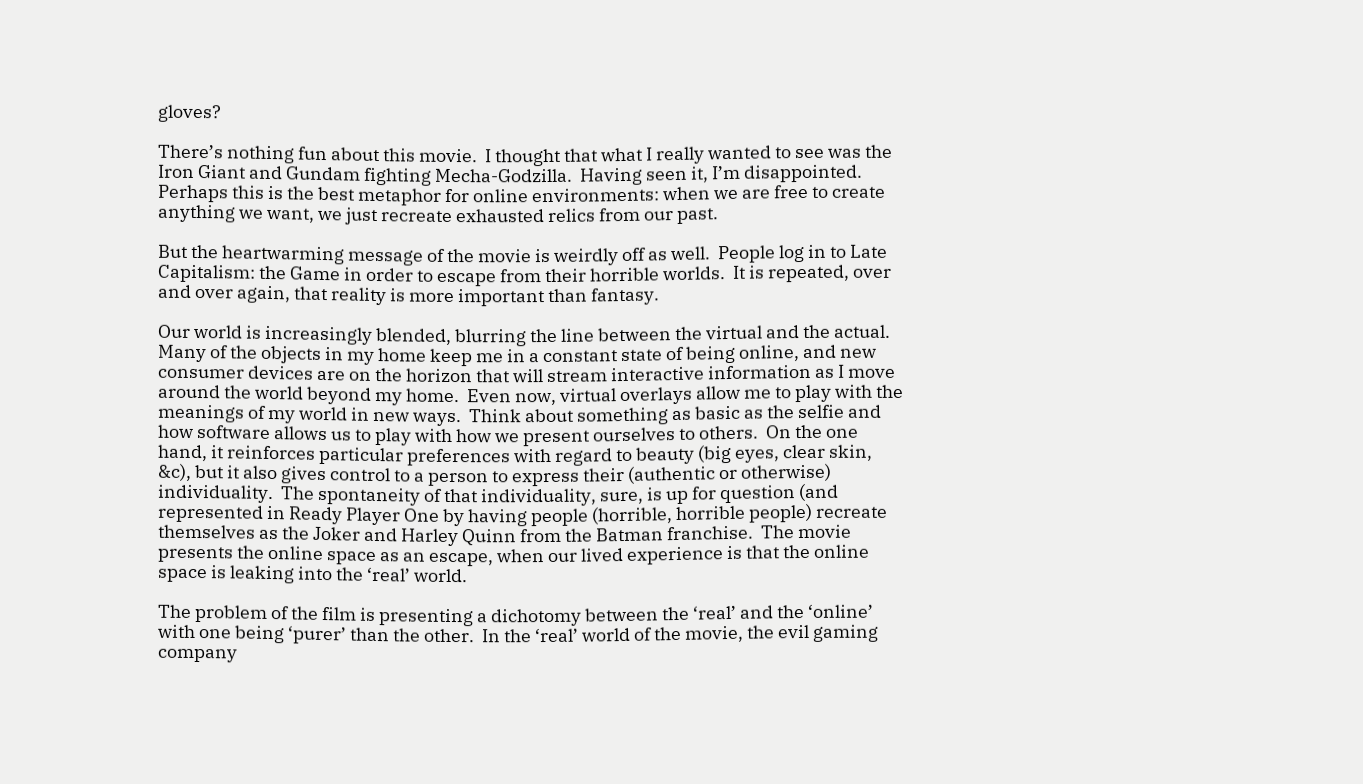gloves?

There’s nothing fun about this movie.  I thought that what I really wanted to see was the Iron Giant and Gundam fighting Mecha-Godzilla.  Having seen it, I’m disappointed.  Perhaps this is the best metaphor for online environments: when we are free to create anything we want, we just recreate exhausted relics from our past.

But the heartwarming message of the movie is weirdly off as well.  People log in to Late Capitalism: the Game in order to escape from their horrible worlds.  It is repeated, over and over again, that reality is more important than fantasy.

Our world is increasingly blended, blurring the line between the virtual and the actual.  Many of the objects in my home keep me in a constant state of being online, and new consumer devices are on the horizon that will stream interactive information as I move around the world beyond my home.  Even now, virtual overlays allow me to play with the meanings of my world in new ways.  Think about something as basic as the selfie and how software allows us to play with how we present ourselves to others.  On the one hand, it reinforces particular preferences with regard to beauty (big eyes, clear skin, &c), but it also gives control to a person to express their (authentic or otherwise) individuality.  The spontaneity of that individuality, sure, is up for question (and represented in Ready Player One by having people (horrible, horrible people) recreate themselves as the Joker and Harley Quinn from the Batman franchise.  The movie presents the online space as an escape, when our lived experience is that the online space is leaking into the ‘real’ world.

The problem of the film is presenting a dichotomy between the ‘real’ and the ‘online’ with one being ‘purer’ than the other.  In the ‘real’ world of the movie, the evil gaming company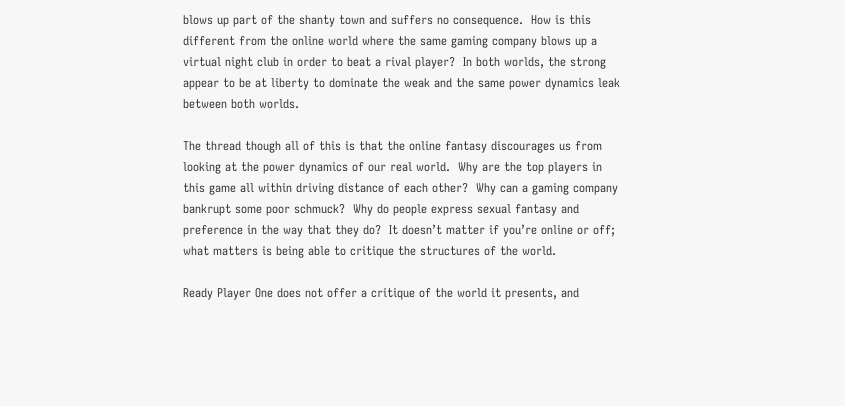blows up part of the shanty town and suffers no consequence.  How is this different from the online world where the same gaming company blows up a virtual night club in order to beat a rival player?  In both worlds, the strong appear to be at liberty to dominate the weak and the same power dynamics leak between both worlds.

The thread though all of this is that the online fantasy discourages us from looking at the power dynamics of our real world.  Why are the top players in this game all within driving distance of each other?  Why can a gaming company bankrupt some poor schmuck?  Why do people express sexual fantasy and preference in the way that they do?  It doesn’t matter if you’re online or off; what matters is being able to critique the structures of the world.

Ready Player One does not offer a critique of the world it presents, and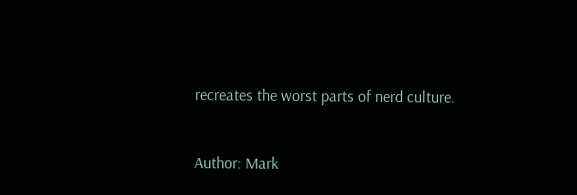recreates the worst parts of nerd culture.


Author: Mark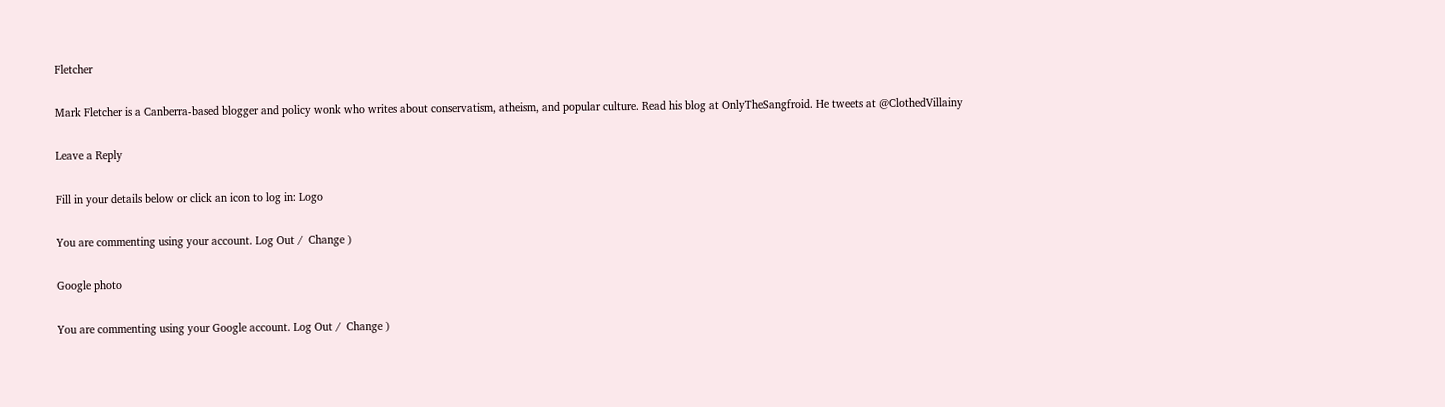Fletcher

Mark Fletcher is a Canberra-based blogger and policy wonk who writes about conservatism, atheism, and popular culture. Read his blog at OnlyTheSangfroid. He tweets at @ClothedVillainy

Leave a Reply

Fill in your details below or click an icon to log in: Logo

You are commenting using your account. Log Out /  Change )

Google photo

You are commenting using your Google account. Log Out /  Change )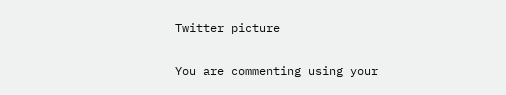Twitter picture

You are commenting using your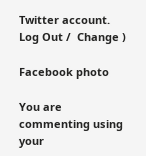Twitter account. Log Out /  Change )

Facebook photo

You are commenting using your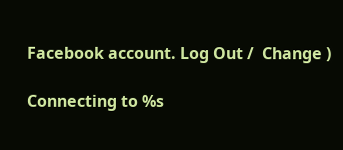Facebook account. Log Out /  Change )

Connecting to %s